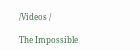/Videos /

The Impossible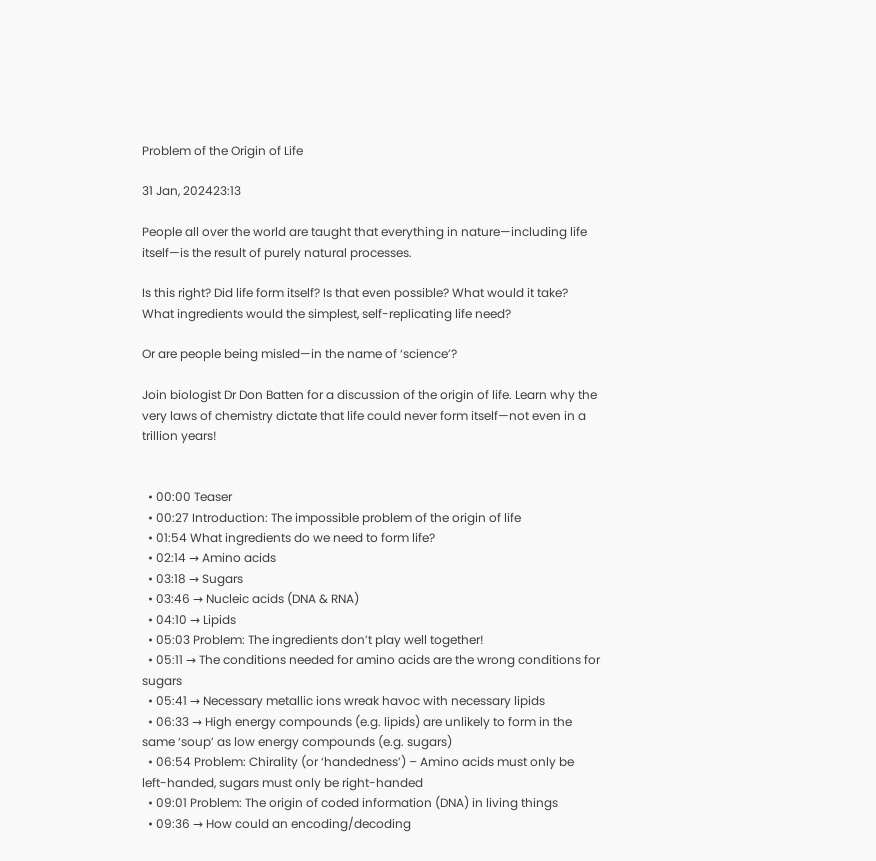Problem of the Origin of Life

31 Jan, 202423:13

People all over the world are taught that everything in nature—including life itself—is the result of purely natural processes.

Is this right? Did life form itself? Is that even possible? What would it take? What ingredients would the simplest, self-replicating life need?

Or are people being misled—in the name of ‘science’?

Join biologist Dr Don Batten for a discussion of the origin of life. Learn why the very laws of chemistry dictate that life could never form itself—not even in a trillion years!


  • 00:00 Teaser
  • 00:27 Introduction: The impossible problem of the origin of life
  • 01:54 What ingredients do we need to form life?
  • 02:14 → Amino acids
  • 03:18 → Sugars
  • 03:46 → Nucleic acids (DNA & RNA)
  • 04:10 → Lipids
  • 05:03 Problem: The ingredients don’t play well together!
  • 05:11 → The conditions needed for amino acids are the wrong conditions for sugars
  • 05:41 → Necessary metallic ions wreak havoc with necessary lipids
  • 06:33 → High energy compounds (e.g. lipids) are unlikely to form in the same ‘soup’ as low energy compounds (e.g. sugars)
  • 06:54 Problem: Chirality (or ‘handedness’) – Amino acids must only be left-handed, sugars must only be right-handed
  • 09:01 Problem: The origin of coded information (DNA) in living things
  • 09:36 → How could an encoding/decoding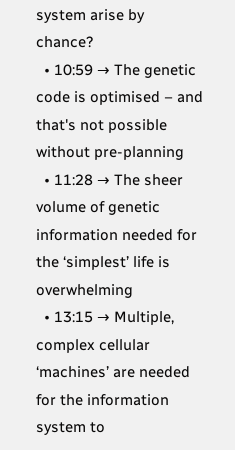system arise by chance?
  • 10:59 → The genetic code is optimised – and that's not possible without pre-planning
  • 11:28 → The sheer volume of genetic information needed for the ‘simplest’ life is overwhelming
  • 13:15 → Multiple, complex cellular ‘machines’ are needed for the information system to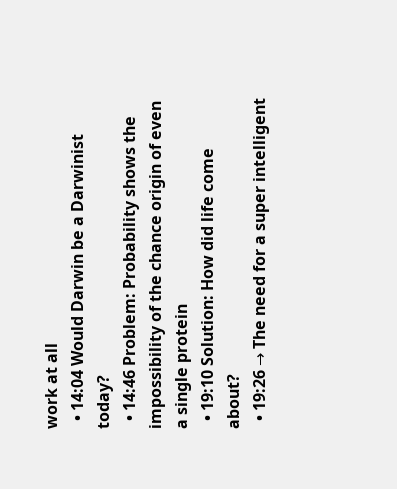work at all
  • 14:04 Would Darwin be a Darwinist today?
  • 14:46 Problem: Probability shows the impossibility of the chance origin of even a single protein
  • 19:10 Solution: How did life come about?
  • 19:26 → The need for a super intelligent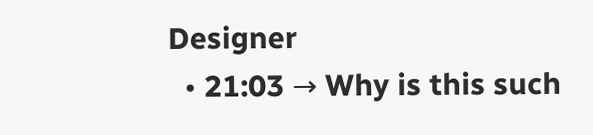Designer
  • 21:03 → Why is this such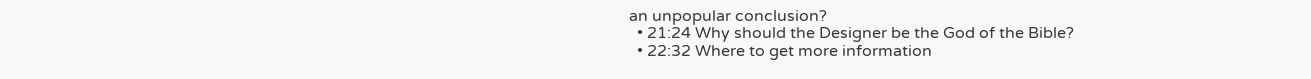an unpopular conclusion?
  • 21:24 Why should the Designer be the God of the Bible?
  • 22:32 Where to get more information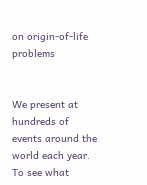on origin-of-life problems


We present at hundreds of events around the world each year. To see what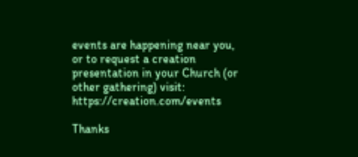events are happening near you, or to request a creation presentation in your Church (or other gathering) visit: https://creation.com/events

Thanks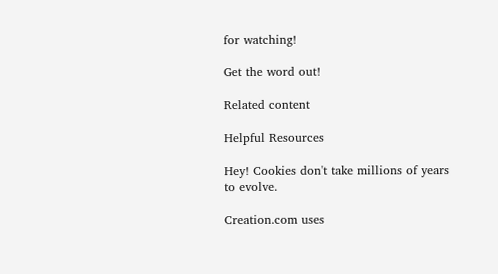for watching!

Get the word out!

Related content

Helpful Resources

Hey! Cookies don't take millions of years to evolve.

Creation.com uses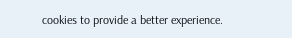cookies to provide a better experience.